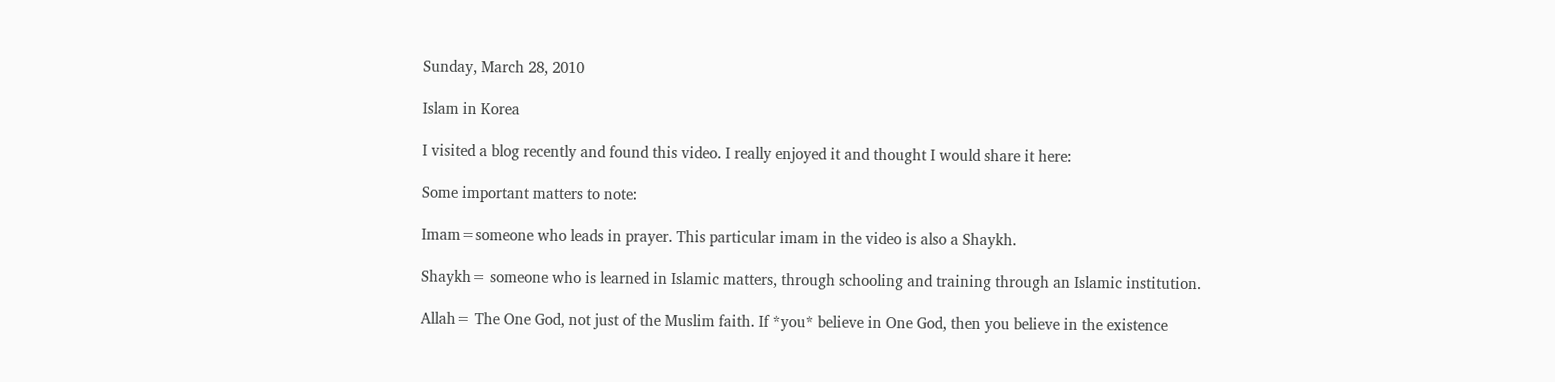Sunday, March 28, 2010

Islam in Korea

I visited a blog recently and found this video. I really enjoyed it and thought I would share it here:

Some important matters to note:

Imam=someone who leads in prayer. This particular imam in the video is also a Shaykh.

Shaykh= someone who is learned in Islamic matters, through schooling and training through an Islamic institution.

Allah= The One God, not just of the Muslim faith. If *you* believe in One God, then you believe in the existence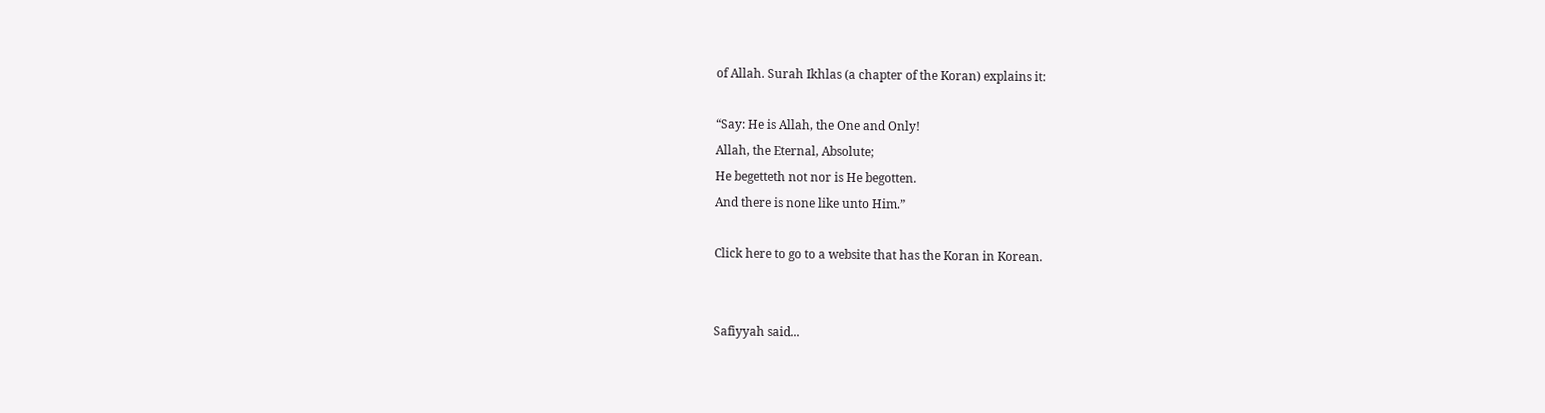of Allah. Surah Ikhlas (a chapter of the Koran) explains it:

“Say: He is Allah, the One and Only!
Allah, the Eternal, Absolute;
He begetteth not nor is He begotten.
And there is none like unto Him.”

Click here to go to a website that has the Koran in Korean.


Safiyyah said...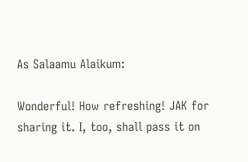As Salaamu Alaikum:

Wonderful! How refreshing! JAK for sharing it. I, too, shall pass it on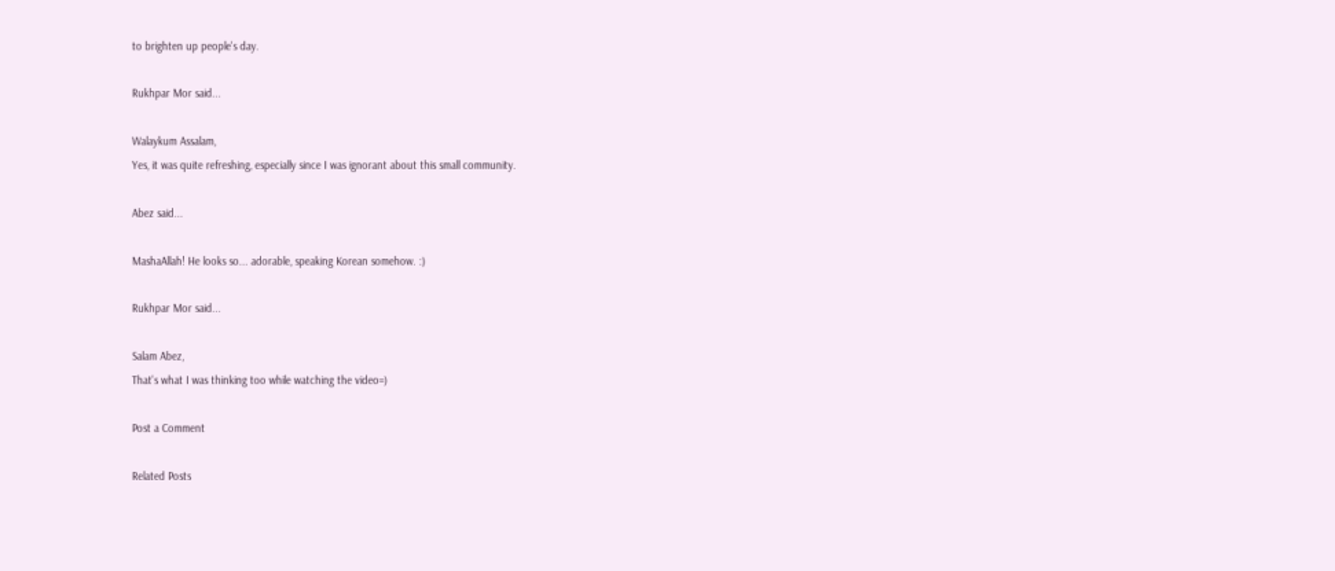to brighten up people's day.

Rukhpar Mor said...

Walaykum Assalam,
Yes, it was quite refreshing, especially since I was ignorant about this small community.

Abez said...

MashaAllah! He looks so... adorable, speaking Korean somehow. :)

Rukhpar Mor said...

Salam Abez,
That's what I was thinking too while watching the video=)

Post a Comment

Related Posts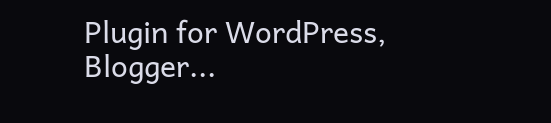Plugin for WordPress, Blogger...